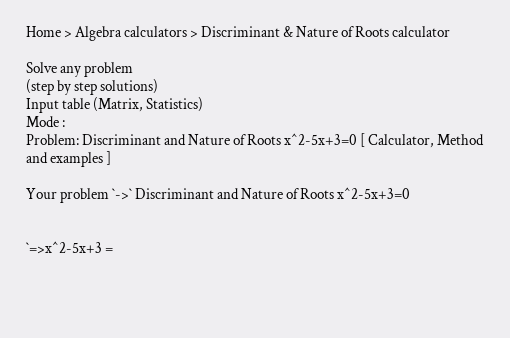Home > Algebra calculators > Discriminant & Nature of Roots calculator

Solve any problem
(step by step solutions)
Input table (Matrix, Statistics)
Mode :
Problem: Discriminant and Nature of Roots x^2-5x+3=0 [ Calculator, Method and examples ]

Your problem `->` Discriminant and Nature of Roots x^2-5x+3=0


`=>x^2-5x+3 =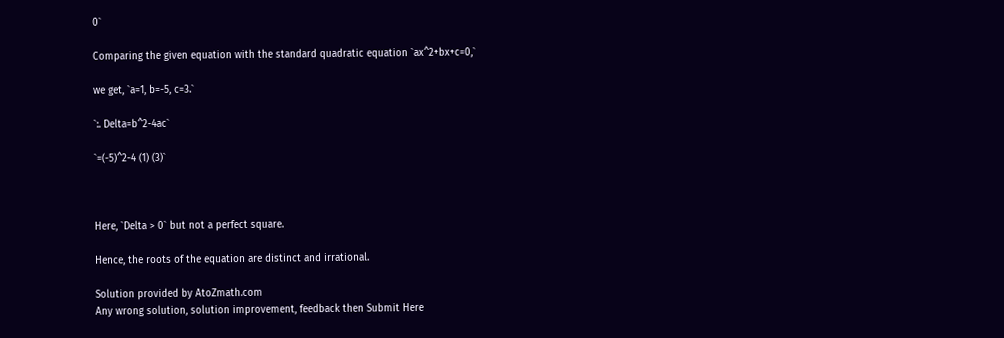0`

Comparing the given equation with the standard quadratic equation `ax^2+bx+c=0,`

we get, `a=1, b=-5, c=3.`

`:. Delta=b^2-4ac`

`=(-5)^2-4 (1) (3)`



Here, `Delta > 0` but not a perfect square.

Hence, the roots of the equation are distinct and irrational.

Solution provided by AtoZmath.com
Any wrong solution, solution improvement, feedback then Submit Here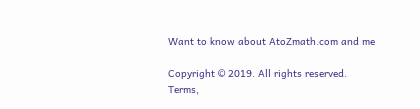Want to know about AtoZmath.com and me

Copyright © 2019. All rights reserved. Terms,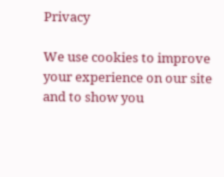Privacy

We use cookies to improve your experience on our site and to show you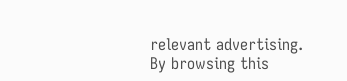relevant advertising. By browsing this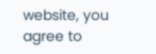website, you agree to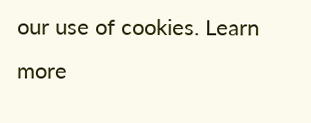our use of cookies. Learn more